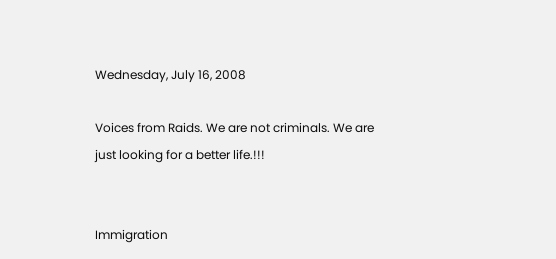Wednesday, July 16, 2008

Voices from Raids. We are not criminals. We are just looking for a better life.!!!


Immigration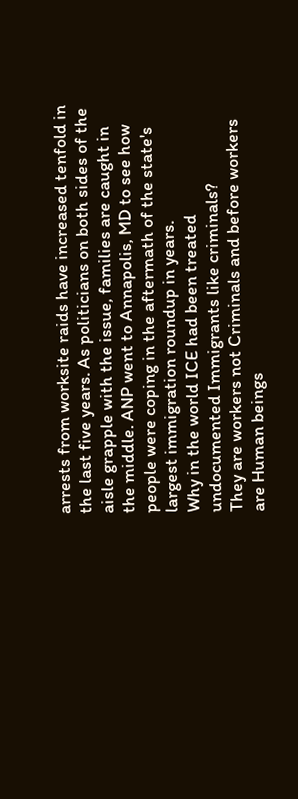arrests from worksite raids have increased tenfold in the last five years. As politicians on both sides of the aisle grapple with the issue, families are caught in the middle. ANP went to Annapolis, MD to see how people were coping in the aftermath of the state's largest immigration roundup in years.
Why in the world ICE had been treated undocumented Immigrants like criminals?
They are workers not Criminals and before workers are Human beings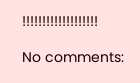!!!!!!!!!!!!!!!!!!!

No comments: